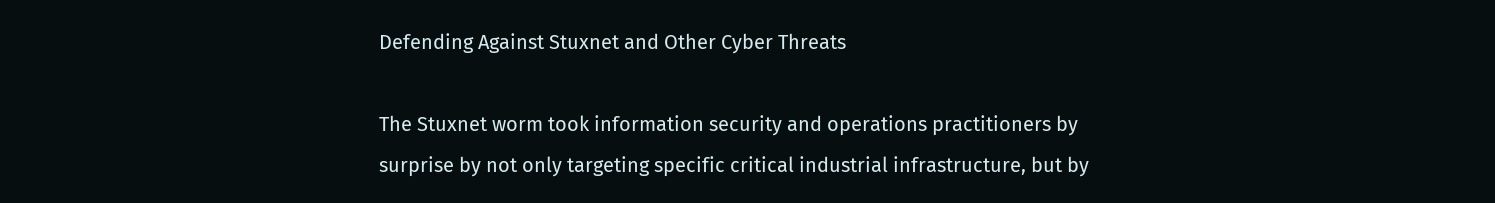Defending Against Stuxnet and Other Cyber Threats

The Stuxnet worm took information security and operations practitioners by surprise by not only targeting specific critical industrial infrastructure, but by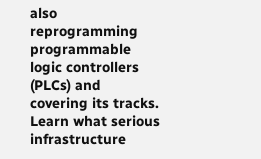also reprogramming programmable logic controllers (PLCs) and covering its tracks. Learn what serious infrastructure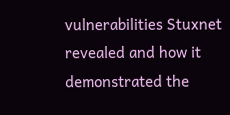vulnerabilities Stuxnet revealed and how it demonstrated the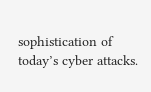sophistication of today’s cyber attacks.